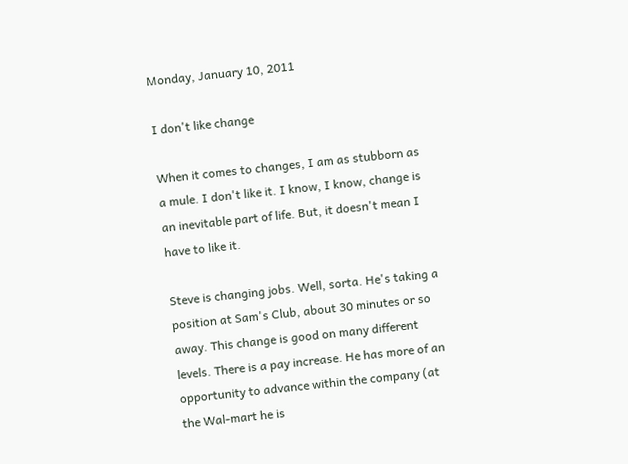Monday, January 10, 2011

I don't like change

When it comes to changes, I am as stubborn as a mule. I don't like it. I know, I know, change is an inevitable part of life. But, it doesn't mean I have to like it.

Steve is changing jobs. Well, sorta. He's taking a position at Sam's Club, about 30 minutes or so away. This change is good on many different levels. There is a pay increase. He has more of an opportunity to advance within the company (at the Wal-mart he is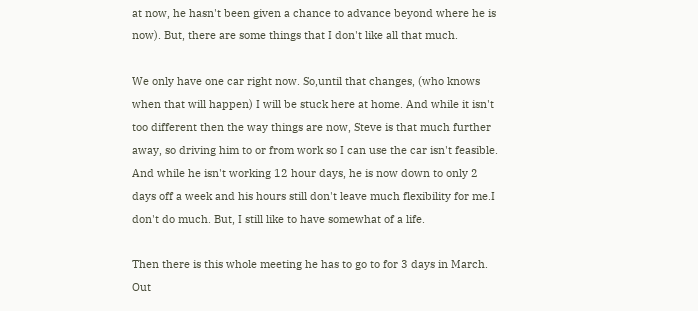at now, he hasn't been given a chance to advance beyond where he is now). But, there are some things that I don't like all that much.

We only have one car right now. So,until that changes, (who knows when that will happen) I will be stuck here at home. And while it isn't too different then the way things are now, Steve is that much further away, so driving him to or from work so I can use the car isn't feasible. And while he isn't working 12 hour days, he is now down to only 2 days off a week and his hours still don't leave much flexibility for me.I don't do much. But, I still like to have somewhat of a life.

Then there is this whole meeting he has to go to for 3 days in March. Out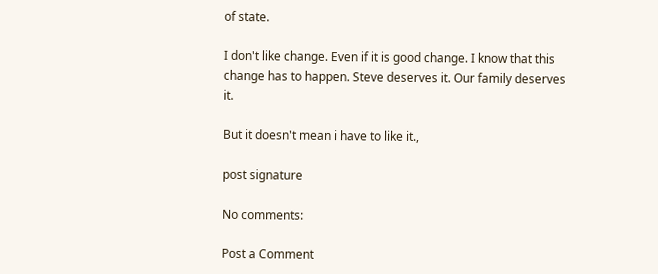of state.

I don't like change. Even if it is good change. I know that this change has to happen. Steve deserves it. Our family deserves it.

But it doesn't mean i have to like it.,

post signature

No comments:

Post a Comment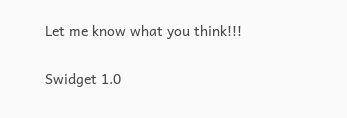Let me know what you think!!!

Swidget 1.0